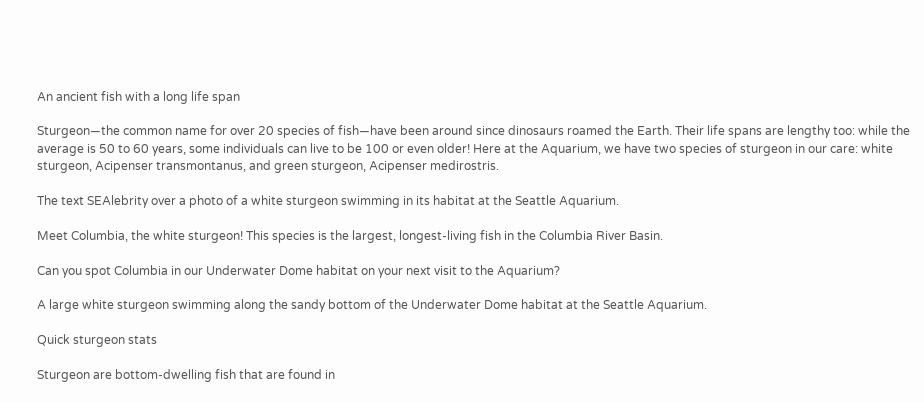An ancient fish with a long life span

Sturgeon—the common name for over 20 species of fish—have been around since dinosaurs roamed the Earth. Their life spans are lengthy too: while the average is 50 to 60 years, some individuals can live to be 100 or even older! Here at the Aquarium, we have two species of sturgeon in our care: white sturgeon, Acipenser transmontanus, and green sturgeon, Acipenser medirostris.

The text SEAlebrity over a photo of a white sturgeon swimming in its habitat at the Seattle Aquarium.

Meet Columbia, the white sturgeon! This species is the largest, longest-living fish in the Columbia River Basin.

Can you spot Columbia in our Underwater Dome habitat on your next visit to the Aquarium?

A large white sturgeon swimming along the sandy bottom of the Underwater Dome habitat at the Seattle Aquarium.

Quick sturgeon stats

Sturgeon are bottom-dwelling fish that are found in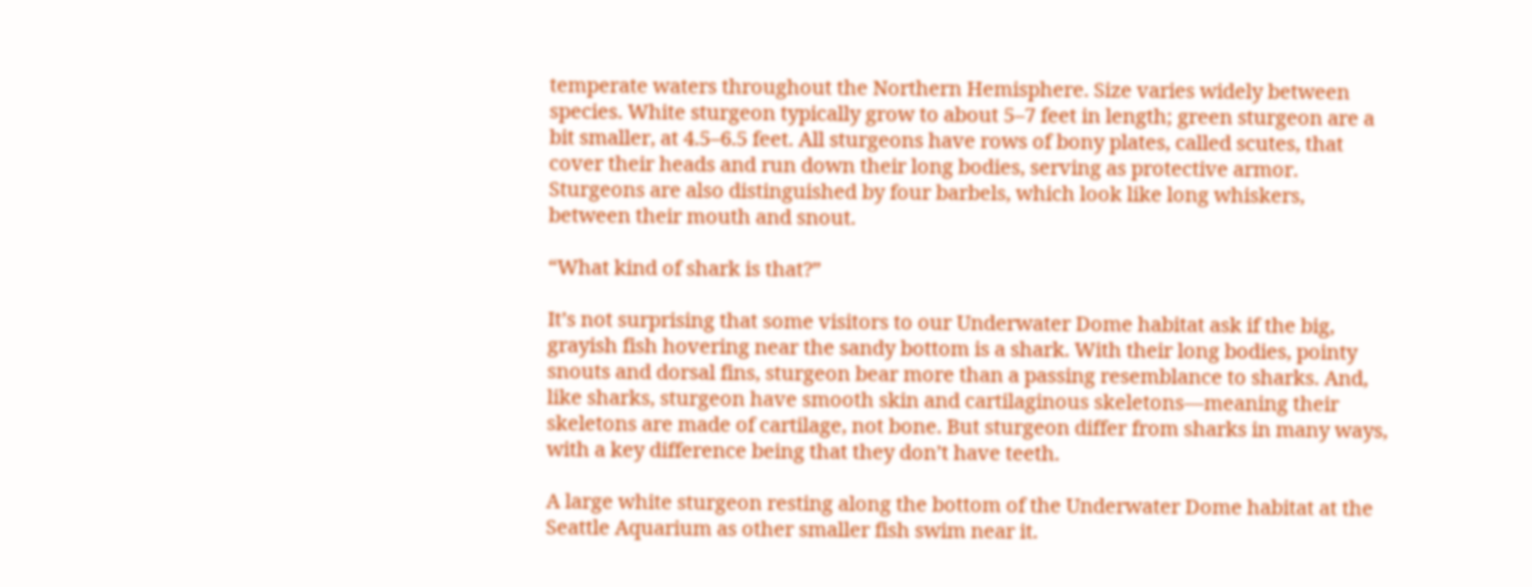temperate waters throughout the Northern Hemisphere. Size varies widely between species. White sturgeon typically grow to about 5–7 feet in length; green sturgeon are a bit smaller, at 4.5–6.5 feet. All sturgeons have rows of bony plates, called scutes, that cover their heads and run down their long bodies, serving as protective armor. Sturgeons are also distinguished by four barbels, which look like long whiskers, between their mouth and snout.

“What kind of shark is that?”

It’s not surprising that some visitors to our Underwater Dome habitat ask if the big, grayish fish hovering near the sandy bottom is a shark. With their long bodies, pointy snouts and dorsal fins, sturgeon bear more than a passing resemblance to sharks. And, like sharks, sturgeon have smooth skin and cartilaginous skeletons—meaning their skeletons are made of cartilage, not bone. But sturgeon differ from sharks in many ways, with a key difference being that they don’t have teeth.

A large white sturgeon resting along the bottom of the Underwater Dome habitat at the Seattle Aquarium as other smaller fish swim near it.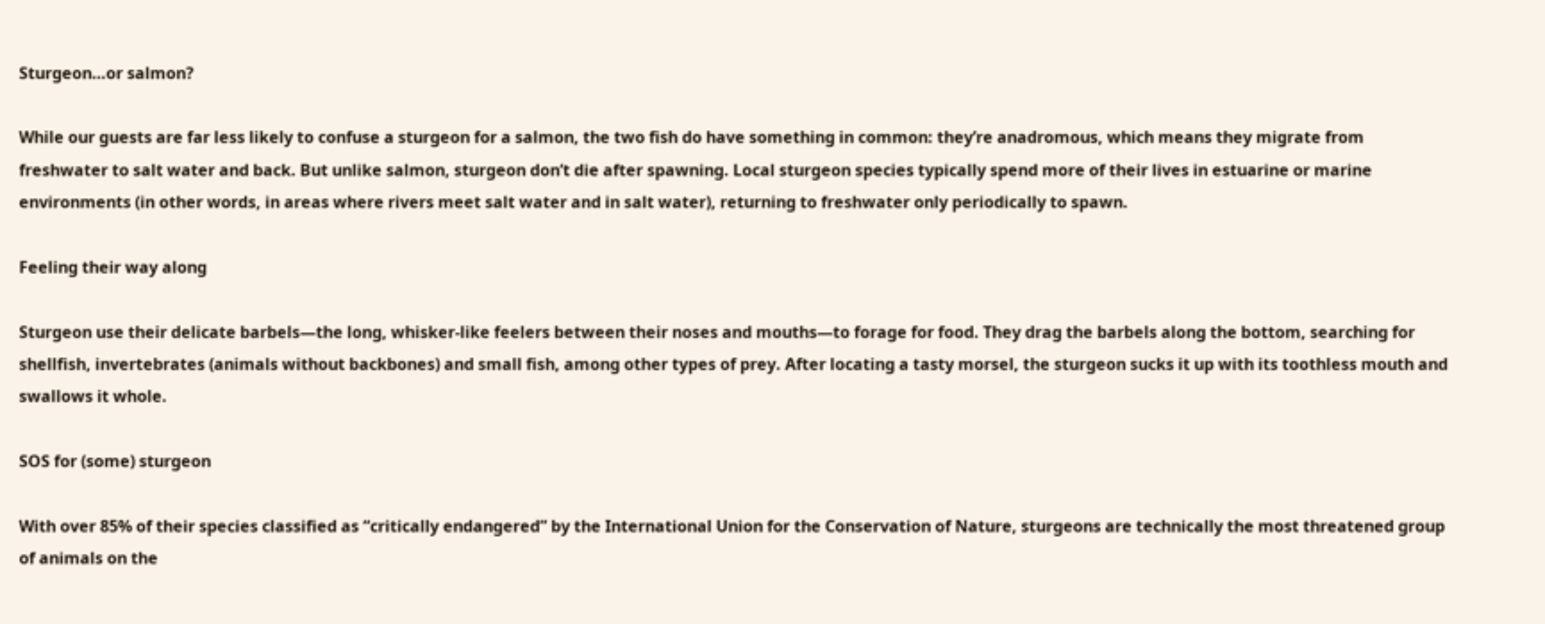Sturgeon…or salmon?

While our guests are far less likely to confuse a sturgeon for a salmon, the two fish do have something in common: they’re anadromous, which means they migrate from freshwater to salt water and back. But unlike salmon, sturgeon don’t die after spawning. Local sturgeon species typically spend more of their lives in estuarine or marine environments (in other words, in areas where rivers meet salt water and in salt water), returning to freshwater only periodically to spawn.

Feeling their way along

Sturgeon use their delicate barbels—the long, whisker-like feelers between their noses and mouths—to forage for food. They drag the barbels along the bottom, searching for shellfish, invertebrates (animals without backbones) and small fish, among other types of prey. After locating a tasty morsel, the sturgeon sucks it up with its toothless mouth and swallows it whole.

SOS for (some) sturgeon

With over 85% of their species classified as “critically endangered” by the International Union for the Conservation of Nature, sturgeons are technically the most threatened group of animals on the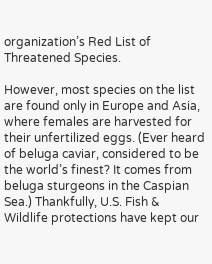organization’s Red List of Threatened Species.

However, most species on the list are found only in Europe and Asia, where females are harvested for their unfertilized eggs. (Ever heard of beluga caviar, considered to be the world’s finest? It comes from beluga sturgeons in the Caspian Sea.) Thankfully, U.S. Fish & Wildlife protections have kept our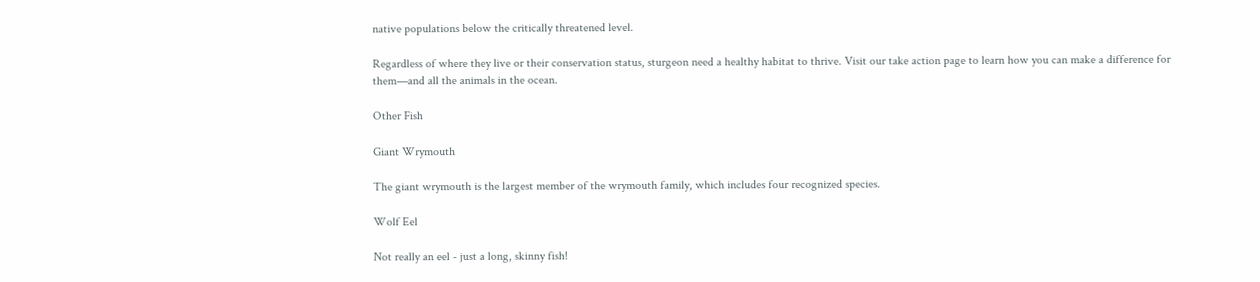native populations below the critically threatened level.

Regardless of where they live or their conservation status, sturgeon need a healthy habitat to thrive. Visit our take action page to learn how you can make a difference for them—and all the animals in the ocean.

Other Fish

Giant Wrymouth

The giant wrymouth is the largest member of the wrymouth family, which includes four recognized species.

Wolf Eel

Not really an eel - just a long, skinny fish!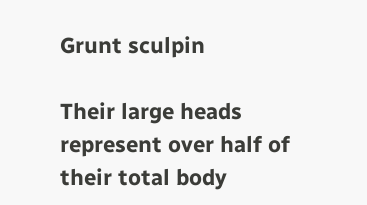Grunt sculpin

Their large heads represent over half of their total body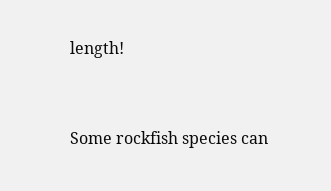length!


Some rockfish species can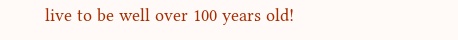live to be well over 100 years old!